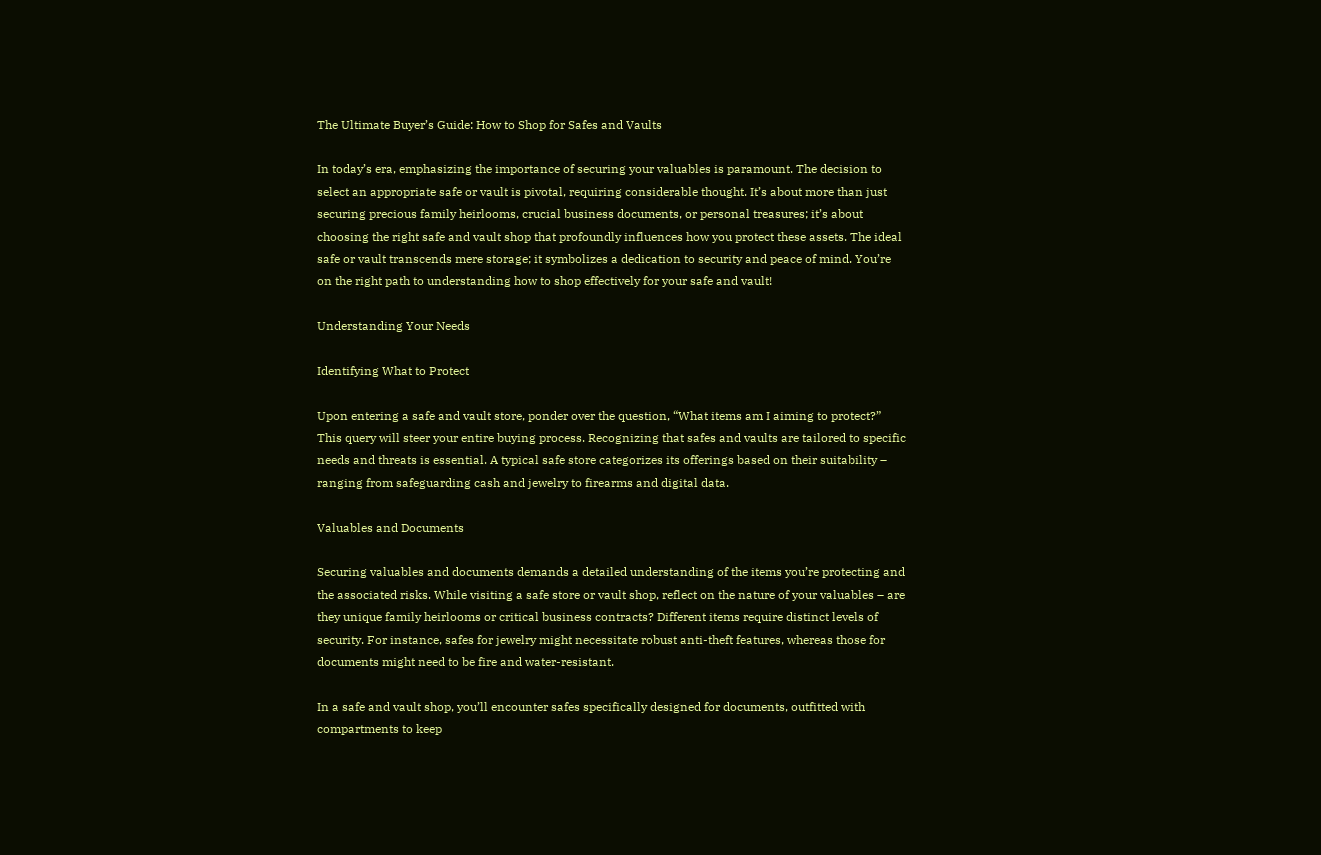The Ultimate Buyer’s Guide: How to Shop for Safes and Vaults

In today’s era, emphasizing the importance of securing your valuables is paramount. The decision to select an appropriate safe or vault is pivotal, requiring considerable thought. It’s about more than just securing precious family heirlooms, crucial business documents, or personal treasures; it’s about choosing the right safe and vault shop that profoundly influences how you protect these assets. The ideal safe or vault transcends mere storage; it symbolizes a dedication to security and peace of mind. You’re on the right path to understanding how to shop effectively for your safe and vault!

Understanding Your Needs

Identifying What to Protect

Upon entering a safe and vault store, ponder over the question, “What items am I aiming to protect?” This query will steer your entire buying process. Recognizing that safes and vaults are tailored to specific needs and threats is essential. A typical safe store categorizes its offerings based on their suitability – ranging from safeguarding cash and jewelry to firearms and digital data.

Valuables and Documents

Securing valuables and documents demands a detailed understanding of the items you’re protecting and the associated risks. While visiting a safe store or vault shop, reflect on the nature of your valuables – are they unique family heirlooms or critical business contracts? Different items require distinct levels of security. For instance, safes for jewelry might necessitate robust anti-theft features, whereas those for documents might need to be fire and water-resistant.

In a safe and vault shop, you’ll encounter safes specifically designed for documents, outfitted with compartments to keep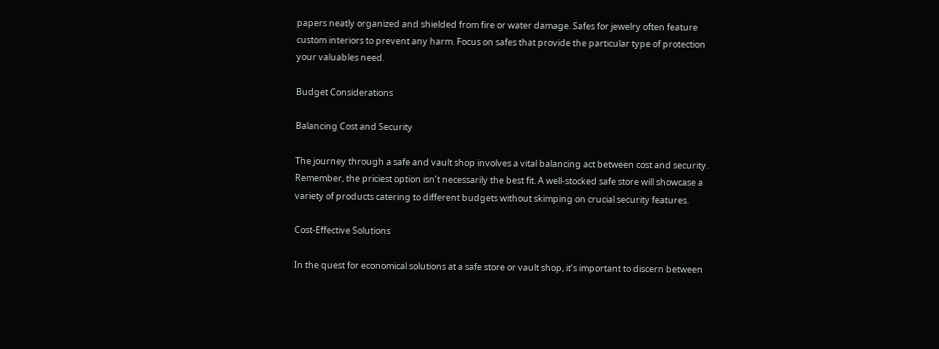papers neatly organized and shielded from fire or water damage. Safes for jewelry often feature custom interiors to prevent any harm. Focus on safes that provide the particular type of protection your valuables need.

Budget Considerations

Balancing Cost and Security

The journey through a safe and vault shop involves a vital balancing act between cost and security. Remember, the priciest option isn’t necessarily the best fit. A well-stocked safe store will showcase a variety of products catering to different budgets without skimping on crucial security features.

Cost-Effective Solutions

In the quest for economical solutions at a safe store or vault shop, it’s important to discern between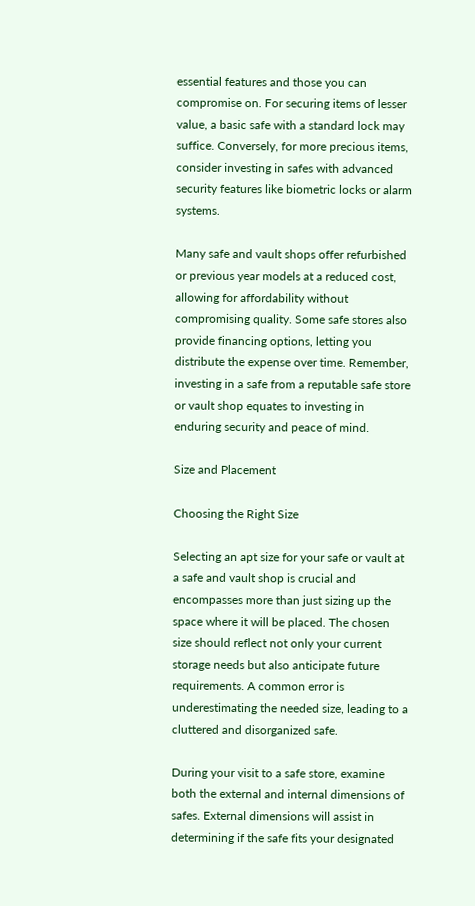essential features and those you can compromise on. For securing items of lesser value, a basic safe with a standard lock may suffice. Conversely, for more precious items, consider investing in safes with advanced security features like biometric locks or alarm systems.

Many safe and vault shops offer refurbished or previous year models at a reduced cost, allowing for affordability without compromising quality. Some safe stores also provide financing options, letting you distribute the expense over time. Remember, investing in a safe from a reputable safe store or vault shop equates to investing in enduring security and peace of mind.

Size and Placement

Choosing the Right Size

Selecting an apt size for your safe or vault at a safe and vault shop is crucial and encompasses more than just sizing up the space where it will be placed. The chosen size should reflect not only your current storage needs but also anticipate future requirements. A common error is underestimating the needed size, leading to a cluttered and disorganized safe.

During your visit to a safe store, examine both the external and internal dimensions of safes. External dimensions will assist in determining if the safe fits your designated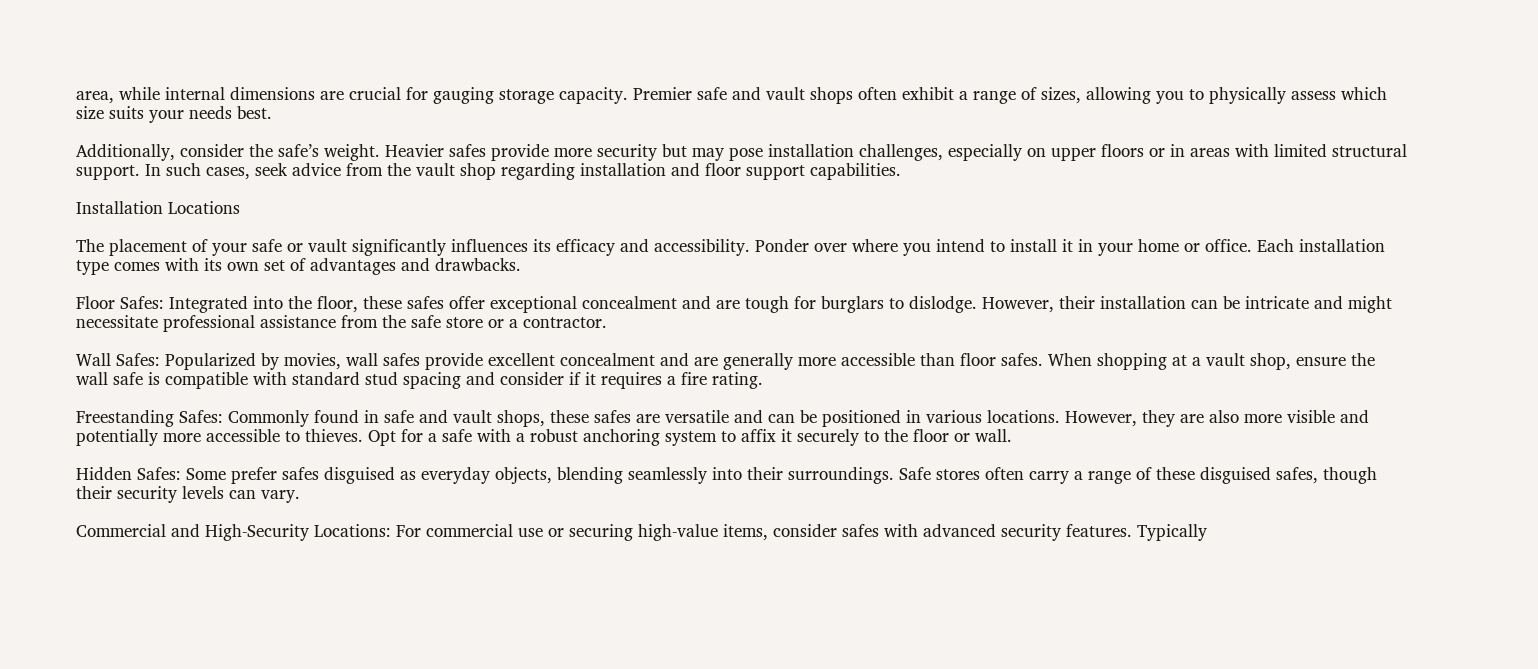area, while internal dimensions are crucial for gauging storage capacity. Premier safe and vault shops often exhibit a range of sizes, allowing you to physically assess which size suits your needs best.

Additionally, consider the safe’s weight. Heavier safes provide more security but may pose installation challenges, especially on upper floors or in areas with limited structural support. In such cases, seek advice from the vault shop regarding installation and floor support capabilities.

Installation Locations

The placement of your safe or vault significantly influences its efficacy and accessibility. Ponder over where you intend to install it in your home or office. Each installation type comes with its own set of advantages and drawbacks.

Floor Safes: Integrated into the floor, these safes offer exceptional concealment and are tough for burglars to dislodge. However, their installation can be intricate and might necessitate professional assistance from the safe store or a contractor.

Wall Safes: Popularized by movies, wall safes provide excellent concealment and are generally more accessible than floor safes. When shopping at a vault shop, ensure the wall safe is compatible with standard stud spacing and consider if it requires a fire rating.

Freestanding Safes: Commonly found in safe and vault shops, these safes are versatile and can be positioned in various locations. However, they are also more visible and potentially more accessible to thieves. Opt for a safe with a robust anchoring system to affix it securely to the floor or wall.

Hidden Safes: Some prefer safes disguised as everyday objects, blending seamlessly into their surroundings. Safe stores often carry a range of these disguised safes, though their security levels can vary.

Commercial and High-Security Locations: For commercial use or securing high-value items, consider safes with advanced security features. Typically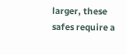larger, these safes require a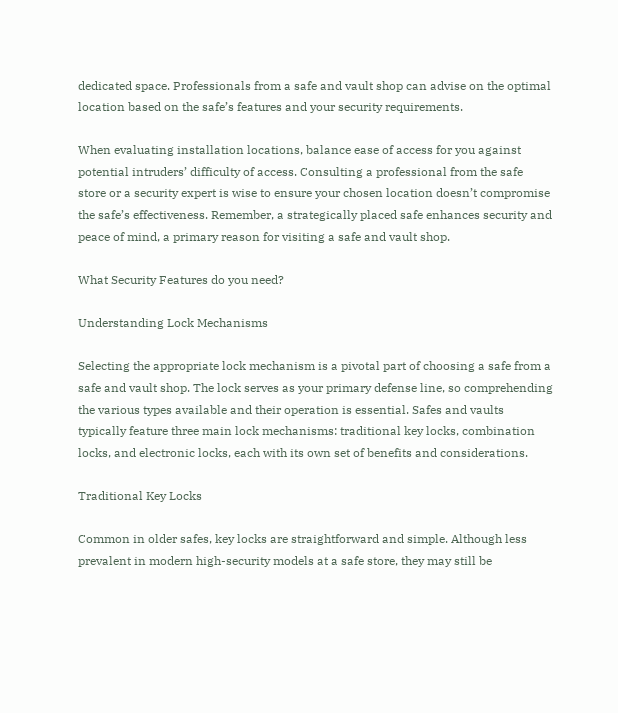dedicated space. Professionals from a safe and vault shop can advise on the optimal location based on the safe’s features and your security requirements.

When evaluating installation locations, balance ease of access for you against potential intruders’ difficulty of access. Consulting a professional from the safe store or a security expert is wise to ensure your chosen location doesn’t compromise the safe’s effectiveness. Remember, a strategically placed safe enhances security and peace of mind, a primary reason for visiting a safe and vault shop.

What Security Features do you need?

Understanding Lock Mechanisms

Selecting the appropriate lock mechanism is a pivotal part of choosing a safe from a safe and vault shop. The lock serves as your primary defense line, so comprehending the various types available and their operation is essential. Safes and vaults typically feature three main lock mechanisms: traditional key locks, combination locks, and electronic locks, each with its own set of benefits and considerations.

Traditional Key Locks

Common in older safes, key locks are straightforward and simple. Although less prevalent in modern high-security models at a safe store, they may still be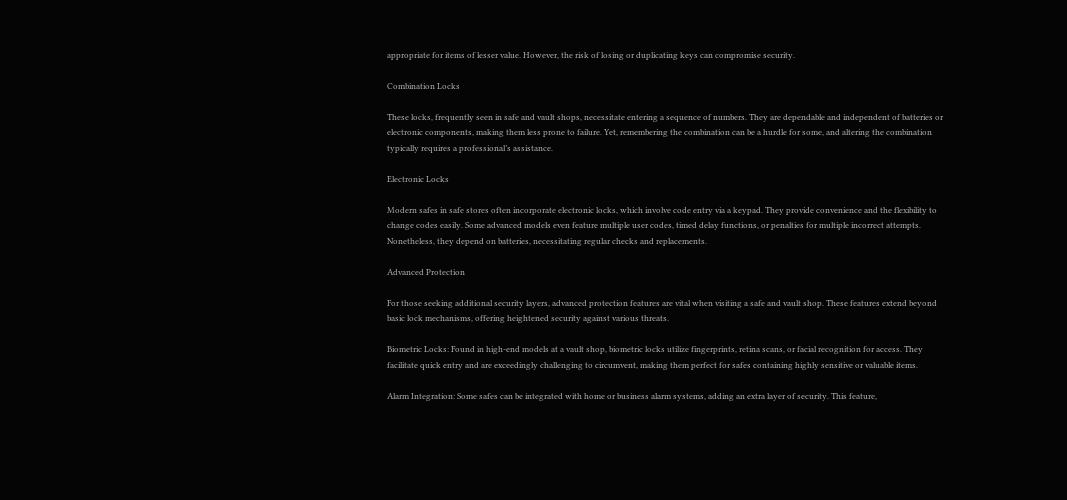appropriate for items of lesser value. However, the risk of losing or duplicating keys can compromise security.

Combination Locks

These locks, frequently seen in safe and vault shops, necessitate entering a sequence of numbers. They are dependable and independent of batteries or electronic components, making them less prone to failure. Yet, remembering the combination can be a hurdle for some, and altering the combination typically requires a professional’s assistance.

Electronic Locks

Modern safes in safe stores often incorporate electronic locks, which involve code entry via a keypad. They provide convenience and the flexibility to change codes easily. Some advanced models even feature multiple user codes, timed delay functions, or penalties for multiple incorrect attempts. Nonetheless, they depend on batteries, necessitating regular checks and replacements.

Advanced Protection

For those seeking additional security layers, advanced protection features are vital when visiting a safe and vault shop. These features extend beyond basic lock mechanisms, offering heightened security against various threats.

Biometric Locks: Found in high-end models at a vault shop, biometric locks utilize fingerprints, retina scans, or facial recognition for access. They facilitate quick entry and are exceedingly challenging to circumvent, making them perfect for safes containing highly sensitive or valuable items.

Alarm Integration: Some safes can be integrated with home or business alarm systems, adding an extra layer of security. This feature,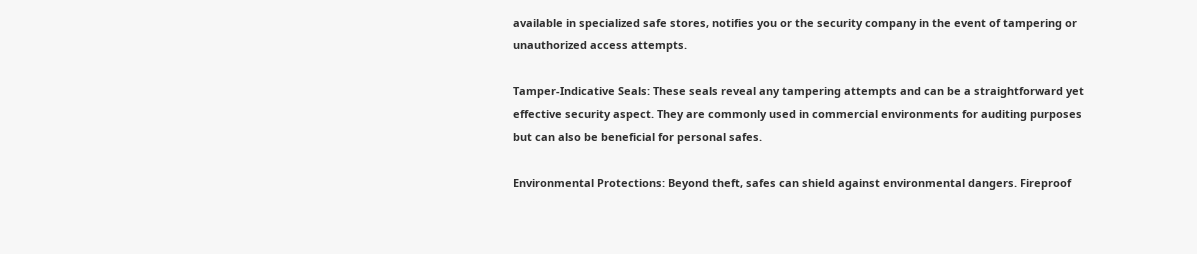available in specialized safe stores, notifies you or the security company in the event of tampering or unauthorized access attempts.

Tamper-Indicative Seals: These seals reveal any tampering attempts and can be a straightforward yet effective security aspect. They are commonly used in commercial environments for auditing purposes but can also be beneficial for personal safes.

Environmental Protections: Beyond theft, safes can shield against environmental dangers. Fireproof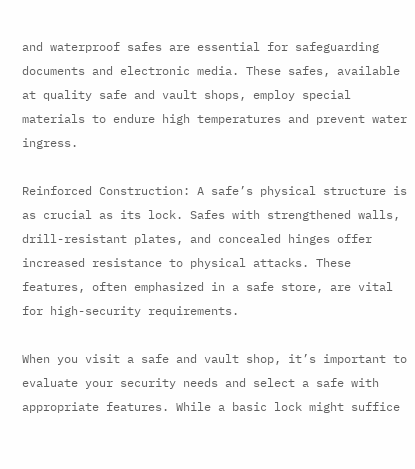and waterproof safes are essential for safeguarding documents and electronic media. These safes, available at quality safe and vault shops, employ special materials to endure high temperatures and prevent water ingress.

Reinforced Construction: A safe’s physical structure is as crucial as its lock. Safes with strengthened walls, drill-resistant plates, and concealed hinges offer increased resistance to physical attacks. These features, often emphasized in a safe store, are vital for high-security requirements.

When you visit a safe and vault shop, it’s important to evaluate your security needs and select a safe with appropriate features. While a basic lock might suffice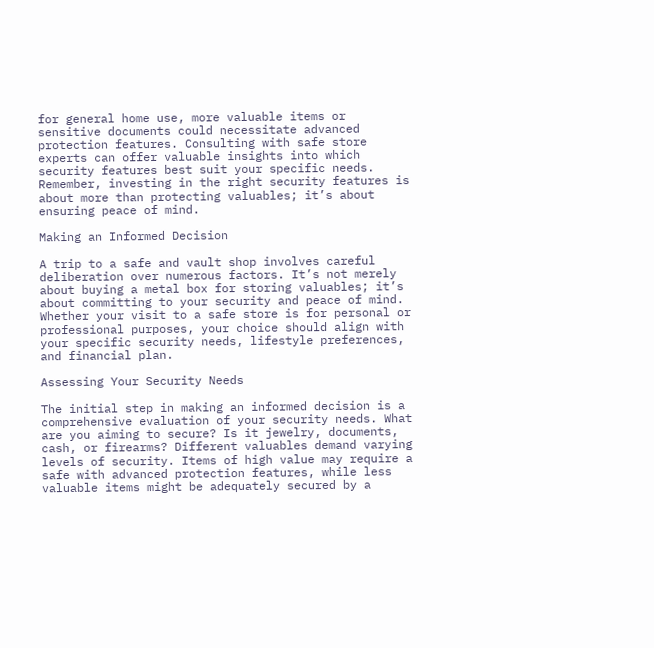for general home use, more valuable items or sensitive documents could necessitate advanced protection features. Consulting with safe store experts can offer valuable insights into which security features best suit your specific needs. Remember, investing in the right security features is about more than protecting valuables; it’s about ensuring peace of mind.

Making an Informed Decision

A trip to a safe and vault shop involves careful deliberation over numerous factors. It’s not merely about buying a metal box for storing valuables; it’s about committing to your security and peace of mind. Whether your visit to a safe store is for personal or professional purposes, your choice should align with your specific security needs, lifestyle preferences, and financial plan.

Assessing Your Security Needs

The initial step in making an informed decision is a comprehensive evaluation of your security needs. What are you aiming to secure? Is it jewelry, documents, cash, or firearms? Different valuables demand varying levels of security. Items of high value may require a safe with advanced protection features, while less valuable items might be adequately secured by a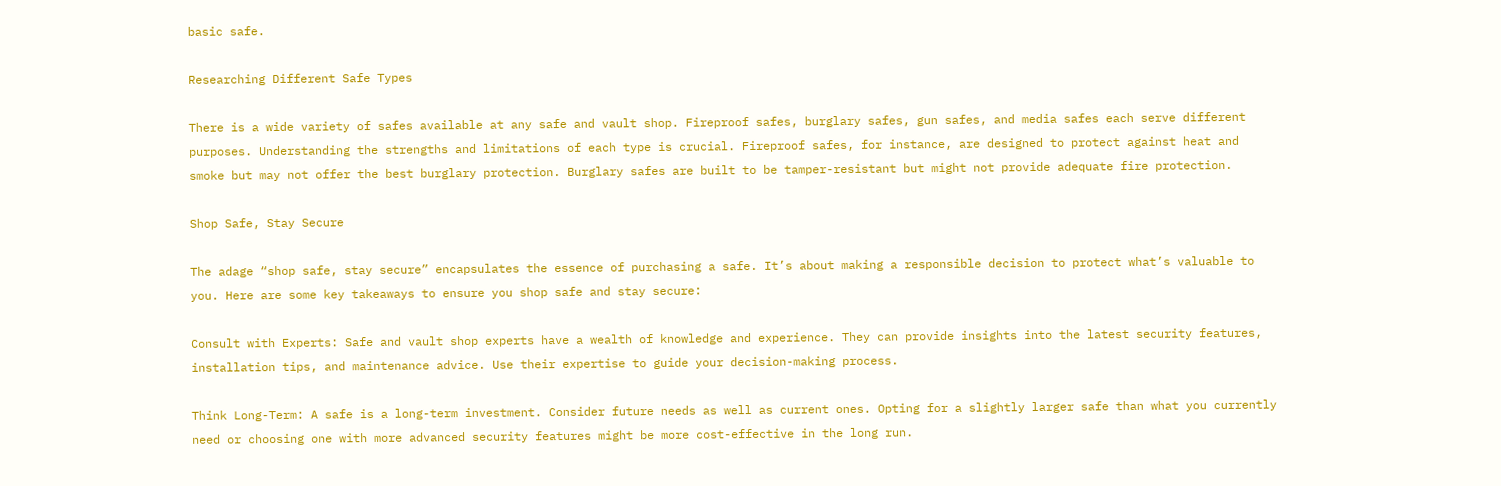basic safe.

Researching Different Safe Types

There is a wide variety of safes available at any safe and vault shop. Fireproof safes, burglary safes, gun safes, and media safes each serve different purposes. Understanding the strengths and limitations of each type is crucial. Fireproof safes, for instance, are designed to protect against heat and smoke but may not offer the best burglary protection. Burglary safes are built to be tamper-resistant but might not provide adequate fire protection.

Shop Safe, Stay Secure

The adage “shop safe, stay secure” encapsulates the essence of purchasing a safe. It’s about making a responsible decision to protect what’s valuable to you. Here are some key takeaways to ensure you shop safe and stay secure:

Consult with Experts: Safe and vault shop experts have a wealth of knowledge and experience. They can provide insights into the latest security features, installation tips, and maintenance advice. Use their expertise to guide your decision-making process.

Think Long-Term: A safe is a long-term investment. Consider future needs as well as current ones. Opting for a slightly larger safe than what you currently need or choosing one with more advanced security features might be more cost-effective in the long run.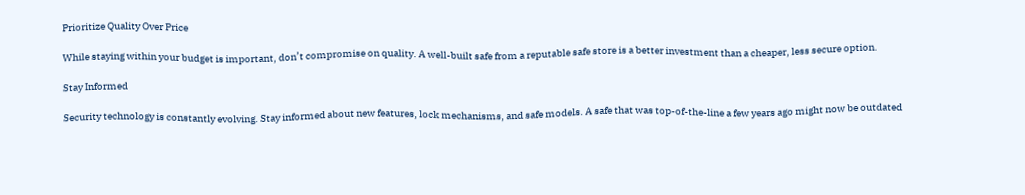Prioritize Quality Over Price

While staying within your budget is important, don’t compromise on quality. A well-built safe from a reputable safe store is a better investment than a cheaper, less secure option.

Stay Informed

Security technology is constantly evolving. Stay informed about new features, lock mechanisms, and safe models. A safe that was top-of-the-line a few years ago might now be outdated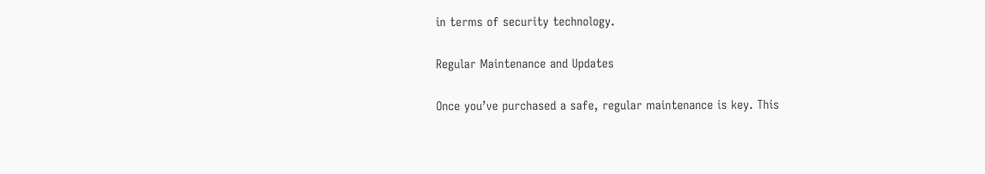in terms of security technology.

Regular Maintenance and Updates

Once you’ve purchased a safe, regular maintenance is key. This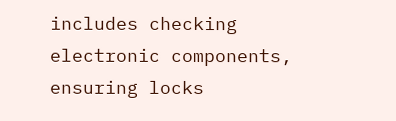includes checking electronic components, ensuring locks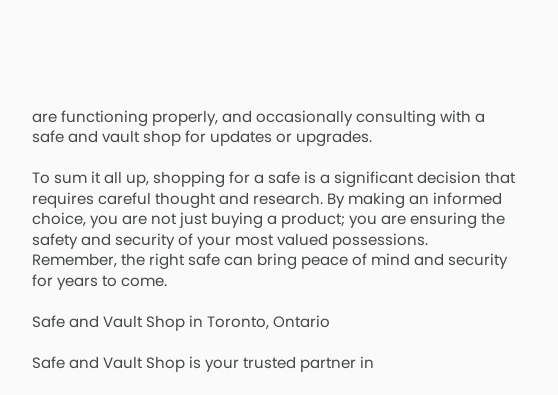are functioning properly, and occasionally consulting with a safe and vault shop for updates or upgrades.

To sum it all up, shopping for a safe is a significant decision that requires careful thought and research. By making an informed choice, you are not just buying a product; you are ensuring the safety and security of your most valued possessions. Remember, the right safe can bring peace of mind and security for years to come.

Safe and Vault Shop in Toronto, Ontario

Safe and Vault Shop is your trusted partner in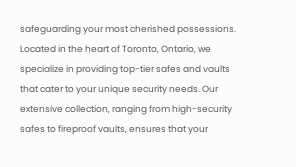safeguarding your most cherished possessions. Located in the heart of Toronto, Ontario, we specialize in providing top-tier safes and vaults that cater to your unique security needs. Our extensive collection, ranging from high-security safes to fireproof vaults, ensures that your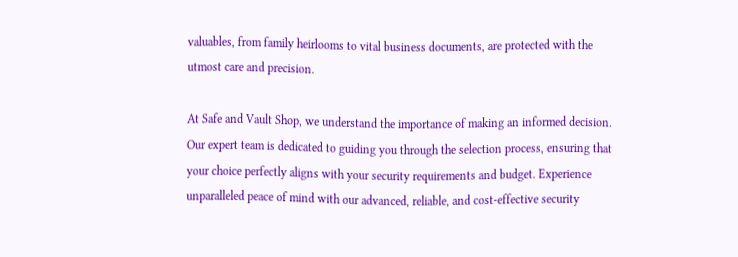valuables, from family heirlooms to vital business documents, are protected with the utmost care and precision.

At Safe and Vault Shop, we understand the importance of making an informed decision. Our expert team is dedicated to guiding you through the selection process, ensuring that your choice perfectly aligns with your security requirements and budget. Experience unparalleled peace of mind with our advanced, reliable, and cost-effective security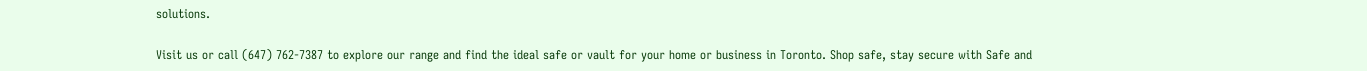solutions.

Visit us or call (647) 762-7387 to explore our range and find the ideal safe or vault for your home or business in Toronto. Shop safe, stay secure with Safe and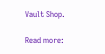Vault Shop.

Read more: